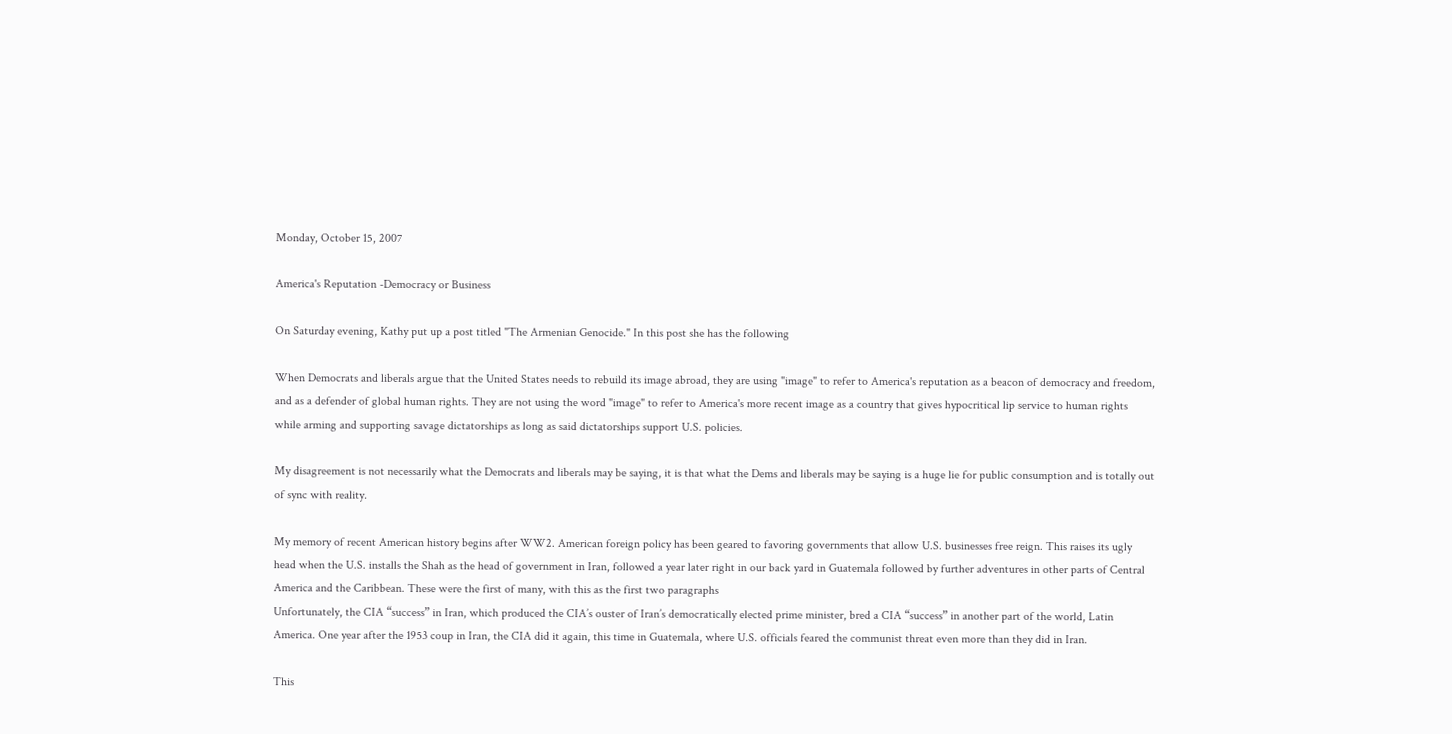Monday, October 15, 2007

America's Reputation -Democracy or Business

On Saturday evening, Kathy put up a post titled "The Armenian Genocide." In this post she has the following

When Democrats and liberals argue that the United States needs to rebuild its image abroad, they are using "image" to refer to America's reputation as a beacon of democracy and freedom, and as a defender of global human rights. They are not using the word "image" to refer to America's more recent image as a country that gives hypocritical lip service to human rights while arming and supporting savage dictatorships as long as said dictatorships support U.S. policies.

My disagreement is not necessarily what the Democrats and liberals may be saying, it is that what the Dems and liberals may be saying is a huge lie for public consumption and is totally out of sync with reality.

My memory of recent American history begins after WW2. American foreign policy has been geared to favoring governments that allow U.S. businesses free reign. This raises its ugly head when the U.S. installs the Shah as the head of government in Iran, followed a year later right in our back yard in Guatemala followed by further adventures in other parts of Central America and the Caribbean. These were the first of many, with this as the first two paragraphs
Unfortunately, the CIA “success” in Iran, which produced the CIA’s ouster of Iran’s democratically elected prime minister, bred a CIA “success” in another part of the world, Latin America. One year after the 1953 coup in Iran, the CIA did it again, this time in Guatemala, where U.S. officials feared the communist threat even more than they did in Iran.

This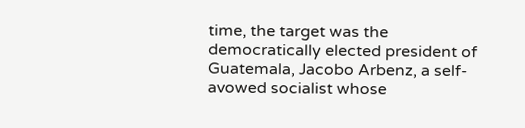time, the target was the democratically elected president of Guatemala, Jacobo Arbenz, a self-avowed socialist whose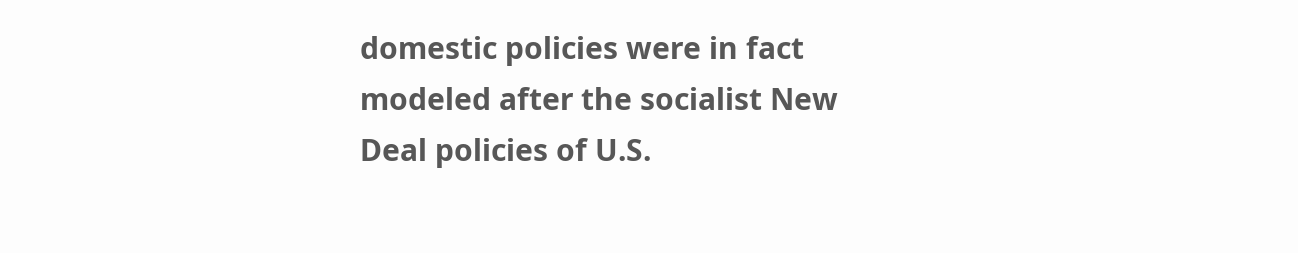domestic policies were in fact modeled after the socialist New Deal policies of U.S.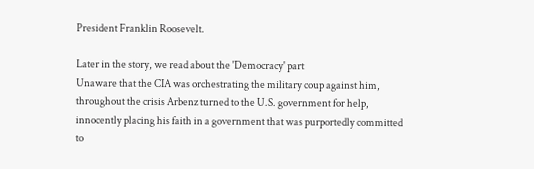President Franklin Roosevelt.

Later in the story, we read about the 'Democracy' part
Unaware that the CIA was orchestrating the military coup against him, throughout the crisis Arbenz turned to the U.S. government for help, innocently placing his faith in a government that was purportedly committed to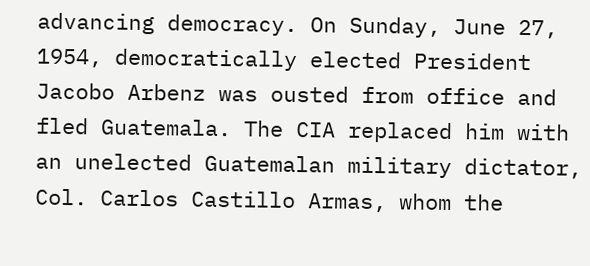advancing democracy. On Sunday, June 27, 1954, democratically elected President Jacobo Arbenz was ousted from office and fled Guatemala. The CIA replaced him with an unelected Guatemalan military dictator, Col. Carlos Castillo Armas, whom the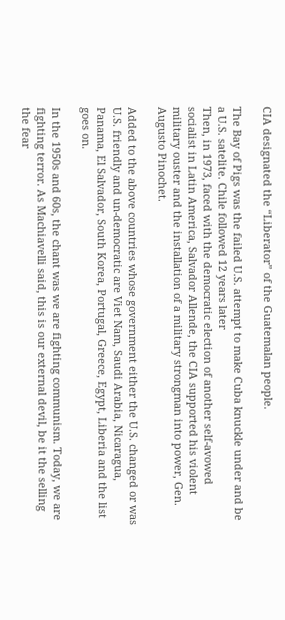CIA designated the “Liberator” of the Guatemalan people.

The Bay of Pigs was the failed U.S. attempt to make Cuba knuckle under and be a U.S. satelite. Chile followed 12 years later
Then, in 1973, faced with the democratic election of another self-avowed socialist in Latin America, Salvador Allende, the CIA supported his violent military ouster and the installation of a military strongman into power, Gen. Augusto Pinochet.

Added to the above countries whose government either the U.S. changed or was U.S. friendly and un-democratic are Viet Nam, Saudi Arabia, Nicaragua, Panama, El Salvador, South Korea, Portugal, Greece, Egypt, Liberia and the list goes on.

In the 1950s and 60s, the chant was we are fighting communism. Today, we are fighting terror. As Machiavelli said, this is our external devil, be it the selling the fear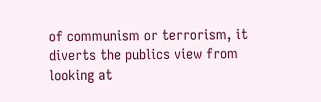of communism or terrorism, it diverts the publics view from looking at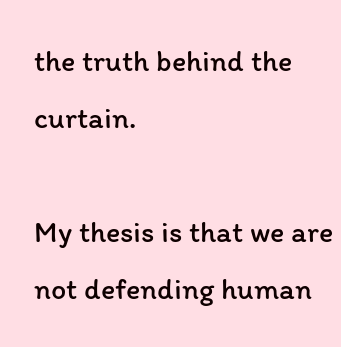the truth behind the curtain.

My thesis is that we are not defending human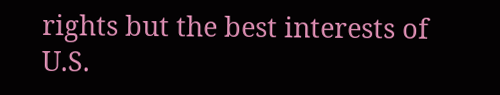rights but the best interests of U.S.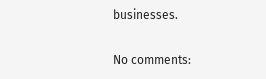businesses.

No comments: